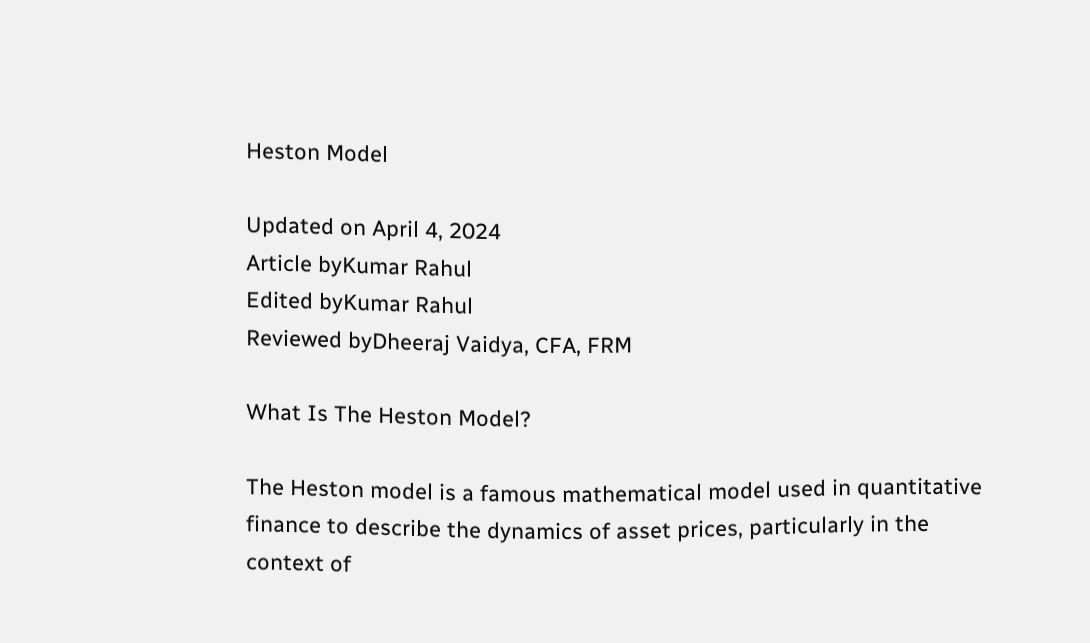Heston Model

Updated on April 4, 2024
Article byKumar Rahul
Edited byKumar Rahul
Reviewed byDheeraj Vaidya, CFA, FRM

What Is The Heston Model?

The Heston model is a famous mathematical model used in quantitative finance to describe the dynamics of asset prices, particularly in the context of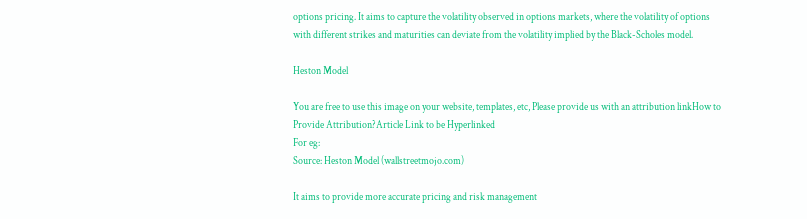options pricing. It aims to capture the volatility observed in options markets, where the volatility of options with different strikes and maturities can deviate from the volatility implied by the Black-Scholes model.

Heston Model

You are free to use this image on your website, templates, etc, Please provide us with an attribution linkHow to Provide Attribution?Article Link to be Hyperlinked
For eg:
Source: Heston Model (wallstreetmojo.com)

It aims to provide more accurate pricing and risk management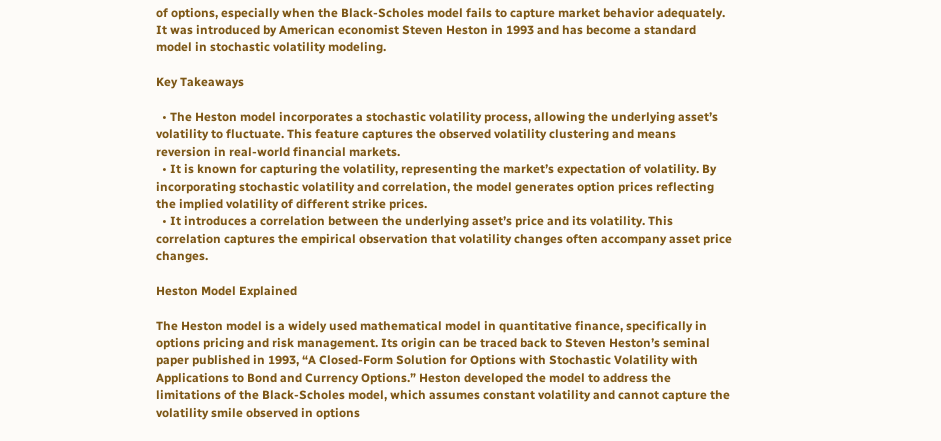of options, especially when the Black-Scholes model fails to capture market behavior adequately. It was introduced by American economist Steven Heston in 1993 and has become a standard model in stochastic volatility modeling.

Key Takeaways

  • The Heston model incorporates a stochastic volatility process, allowing the underlying asset’s volatility to fluctuate. This feature captures the observed volatility clustering and means reversion in real-world financial markets.
  • It is known for capturing the volatility, representing the market’s expectation of volatility. By incorporating stochastic volatility and correlation, the model generates option prices reflecting the implied volatility of different strike prices.
  • It introduces a correlation between the underlying asset’s price and its volatility. This correlation captures the empirical observation that volatility changes often accompany asset price changes.

Heston Model Explained

The Heston model is a widely used mathematical model in quantitative finance, specifically in options pricing and risk management. Its origin can be traced back to Steven Heston’s seminal paper published in 1993, “A Closed-Form Solution for Options with Stochastic Volatility with Applications to Bond and Currency Options.” Heston developed the model to address the limitations of the Black-Scholes model, which assumes constant volatility and cannot capture the volatility smile observed in options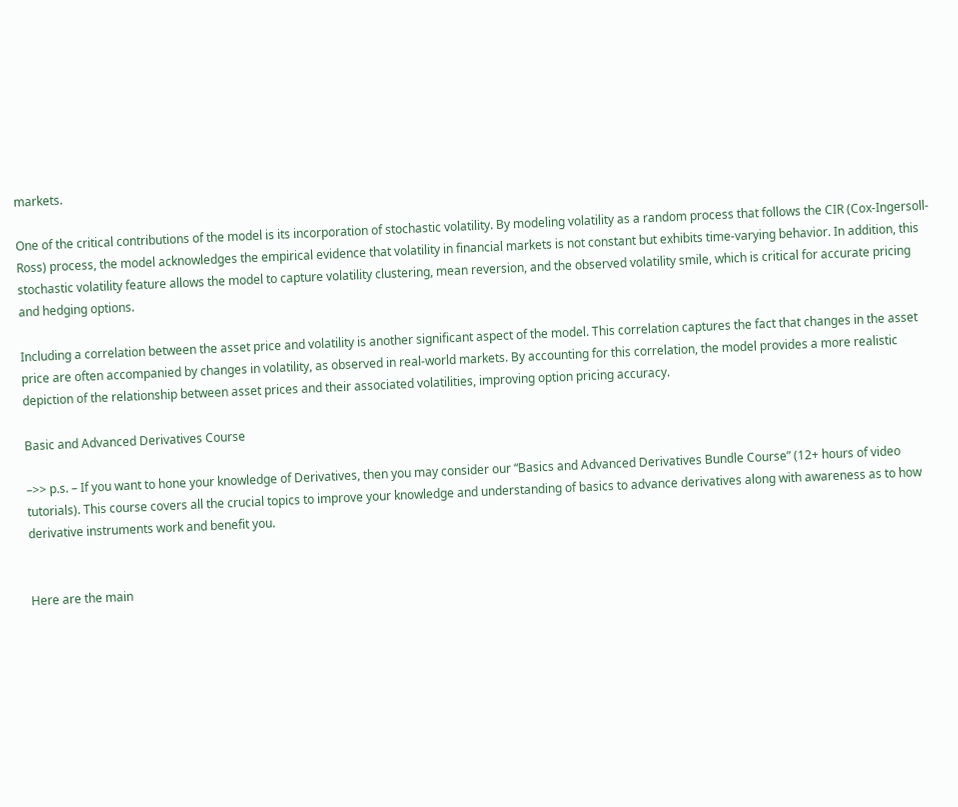markets.

One of the critical contributions of the model is its incorporation of stochastic volatility. By modeling volatility as a random process that follows the CIR (Cox-Ingersoll-Ross) process, the model acknowledges the empirical evidence that volatility in financial markets is not constant but exhibits time-varying behavior. In addition, this stochastic volatility feature allows the model to capture volatility clustering, mean reversion, and the observed volatility smile, which is critical for accurate pricing and hedging options.

Including a correlation between the asset price and volatility is another significant aspect of the model. This correlation captures the fact that changes in the asset price are often accompanied by changes in volatility, as observed in real-world markets. By accounting for this correlation, the model provides a more realistic depiction of the relationship between asset prices and their associated volatilities, improving option pricing accuracy.

Basic and Advanced Derivatives Course

–>> p.s. – If you want to hone your knowledge of Derivatives, then you may consider our “Basics and Advanced Derivatives Bundle Course” (12+ hours of video tutorials). This course covers all the crucial topics to improve your knowledge and understanding of basics to advance derivatives along with awareness as to how derivative instruments work and benefit you.


Here are the main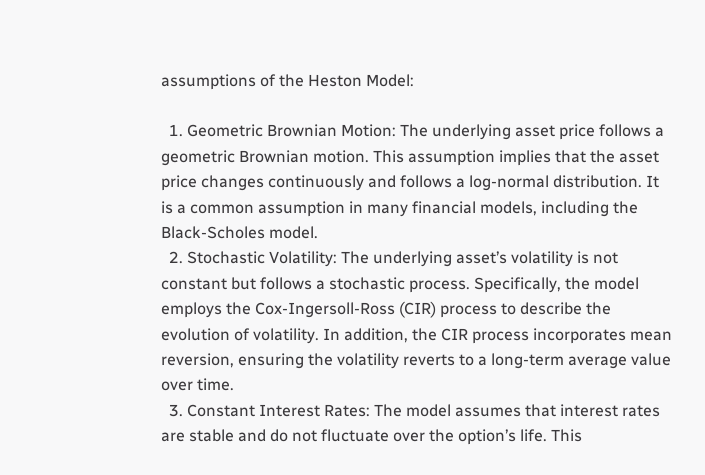assumptions of the Heston Model:

  1. Geometric Brownian Motion: The underlying asset price follows a geometric Brownian motion. This assumption implies that the asset price changes continuously and follows a log-normal distribution. It is a common assumption in many financial models, including the Black-Scholes model.
  2. Stochastic Volatility: The underlying asset’s volatility is not constant but follows a stochastic process. Specifically, the model employs the Cox-Ingersoll-Ross (CIR) process to describe the evolution of volatility. In addition, the CIR process incorporates mean reversion, ensuring the volatility reverts to a long-term average value over time.
  3. Constant Interest Rates: The model assumes that interest rates are stable and do not fluctuate over the option’s life. This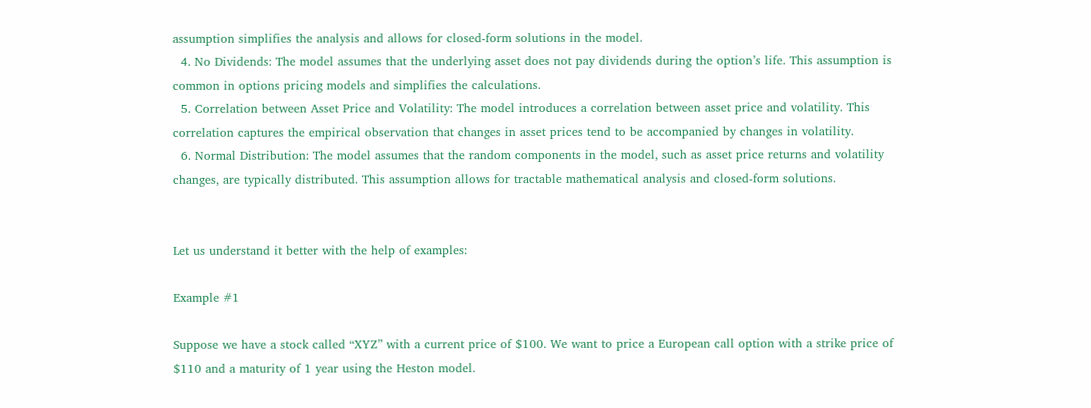assumption simplifies the analysis and allows for closed-form solutions in the model.
  4. No Dividends: The model assumes that the underlying asset does not pay dividends during the option’s life. This assumption is common in options pricing models and simplifies the calculations.
  5. Correlation between Asset Price and Volatility: The model introduces a correlation between asset price and volatility. This correlation captures the empirical observation that changes in asset prices tend to be accompanied by changes in volatility.
  6. Normal Distribution: The model assumes that the random components in the model, such as asset price returns and volatility changes, are typically distributed. This assumption allows for tractable mathematical analysis and closed-form solutions.


Let us understand it better with the help of examples:

Example #1

Suppose we have a stock called “XYZ” with a current price of $100. We want to price a European call option with a strike price of $110 and a maturity of 1 year using the Heston model.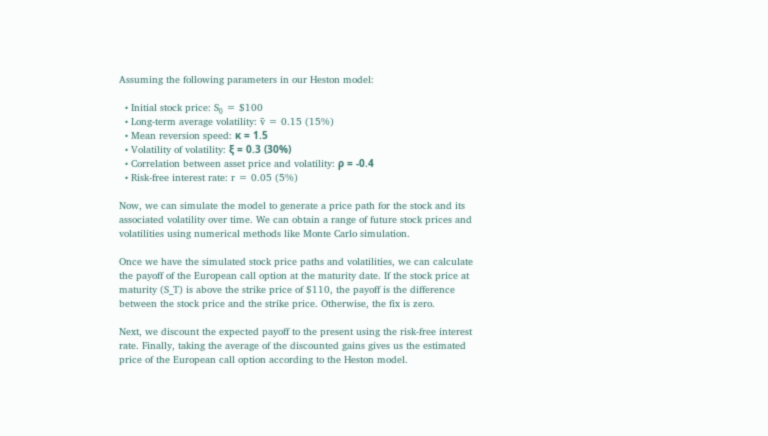Assuming the following parameters in our Heston model:

  • Initial stock price: S₀ = $100
  • Long-term average volatility: v̄ = 0.15 (15%)
  • Mean reversion speed: κ = 1.5
  • Volatility of volatility: ξ = 0.3 (30%)
  • Correlation between asset price and volatility: ρ = -0.4
  • Risk-free interest rate: r = 0.05 (5%)

Now, we can simulate the model to generate a price path for the stock and its associated volatility over time. We can obtain a range of future stock prices and volatilities using numerical methods like Monte Carlo simulation.

Once we have the simulated stock price paths and volatilities, we can calculate the payoff of the European call option at the maturity date. If the stock price at maturity (S_T) is above the strike price of $110, the payoff is the difference between the stock price and the strike price. Otherwise, the fix is zero.

Next, we discount the expected payoff to the present using the risk-free interest rate. Finally, taking the average of the discounted gains gives us the estimated price of the European call option according to the Heston model.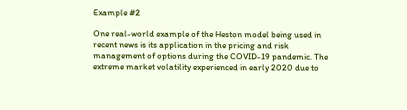Example #2

One real-world example of the Heston model being used in recent news is its application in the pricing and risk management of options during the COVID-19 pandemic. The extreme market volatility experienced in early 2020 due to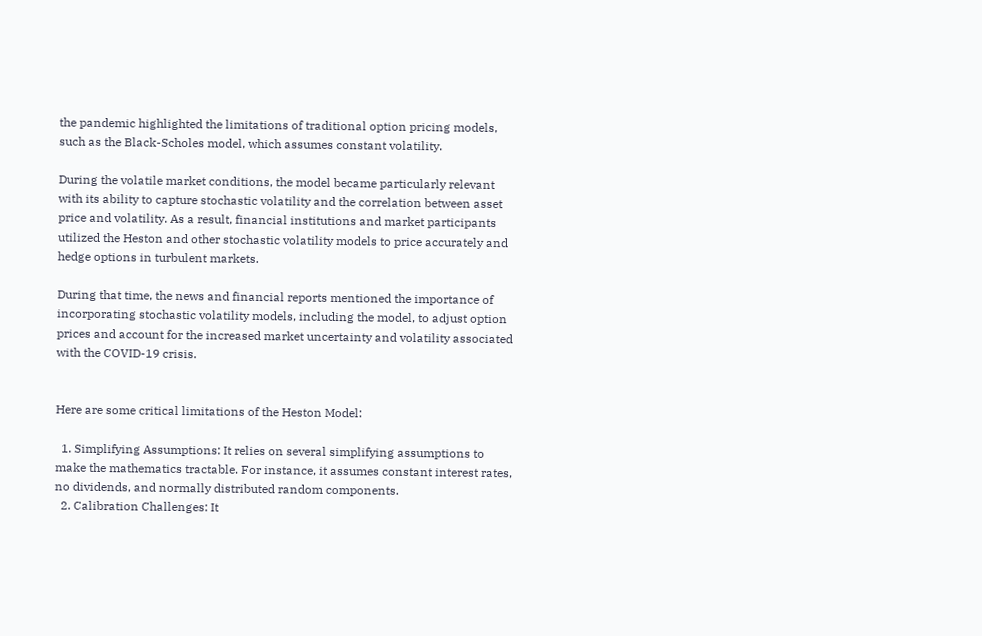the pandemic highlighted the limitations of traditional option pricing models, such as the Black-Scholes model, which assumes constant volatility.

During the volatile market conditions, the model became particularly relevant with its ability to capture stochastic volatility and the correlation between asset price and volatility. As a result, financial institutions and market participants utilized the Heston and other stochastic volatility models to price accurately and hedge options in turbulent markets.

During that time, the news and financial reports mentioned the importance of incorporating stochastic volatility models, including the model, to adjust option prices and account for the increased market uncertainty and volatility associated with the COVID-19 crisis.


Here are some critical limitations of the Heston Model:

  1. Simplifying Assumptions: It relies on several simplifying assumptions to make the mathematics tractable. For instance, it assumes constant interest rates, no dividends, and normally distributed random components.
  2. Calibration Challenges: It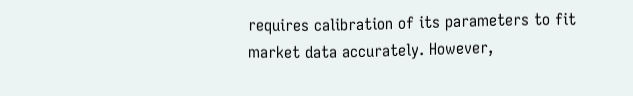requires calibration of its parameters to fit market data accurately. However,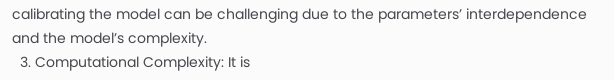calibrating the model can be challenging due to the parameters’ interdependence and the model’s complexity.
  3. Computational Complexity: It is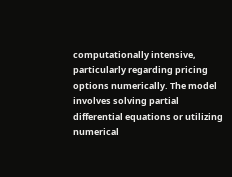computationally intensive, particularly regarding pricing options numerically. The model involves solving partial differential equations or utilizing numerical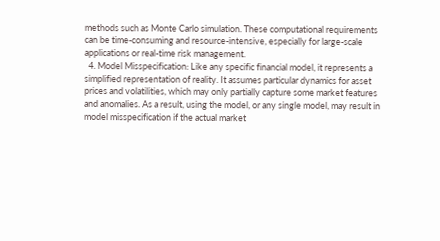methods such as Monte Carlo simulation. These computational requirements can be time-consuming and resource-intensive, especially for large-scale applications or real-time risk management.
  4. Model Misspecification: Like any specific financial model, it represents a simplified representation of reality. It assumes particular dynamics for asset prices and volatilities, which may only partially capture some market features and anomalies. As a result, using the model, or any single model, may result in model misspecification if the actual market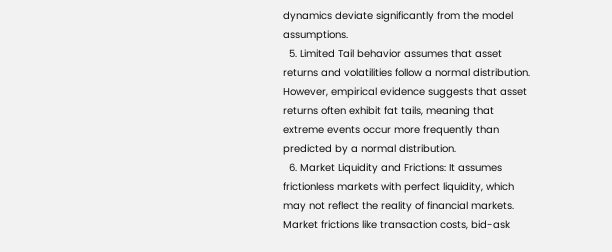dynamics deviate significantly from the model assumptions.
  5. Limited Tail behavior assumes that asset returns and volatilities follow a normal distribution. However, empirical evidence suggests that asset returns often exhibit fat tails, meaning that extreme events occur more frequently than predicted by a normal distribution.
  6. Market Liquidity and Frictions: It assumes frictionless markets with perfect liquidity, which may not reflect the reality of financial markets. Market frictions like transaction costs, bid-ask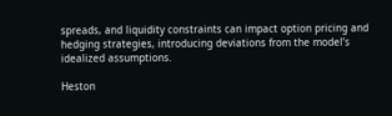spreads, and liquidity constraints can impact option pricing and hedging strategies, introducing deviations from the model’s idealized assumptions.

Heston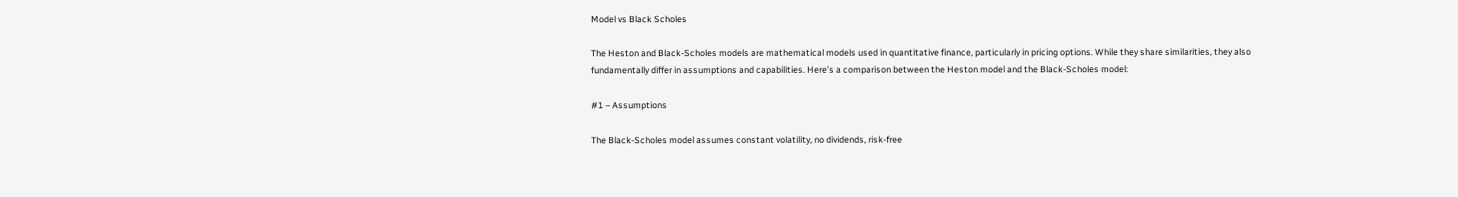Model vs Black Scholes

The Heston and Black-Scholes models are mathematical models used in quantitative finance, particularly in pricing options. While they share similarities, they also fundamentally differ in assumptions and capabilities. Here’s a comparison between the Heston model and the Black-Scholes model:

#1 – Assumptions

The Black-Scholes model assumes constant volatility, no dividends, risk-free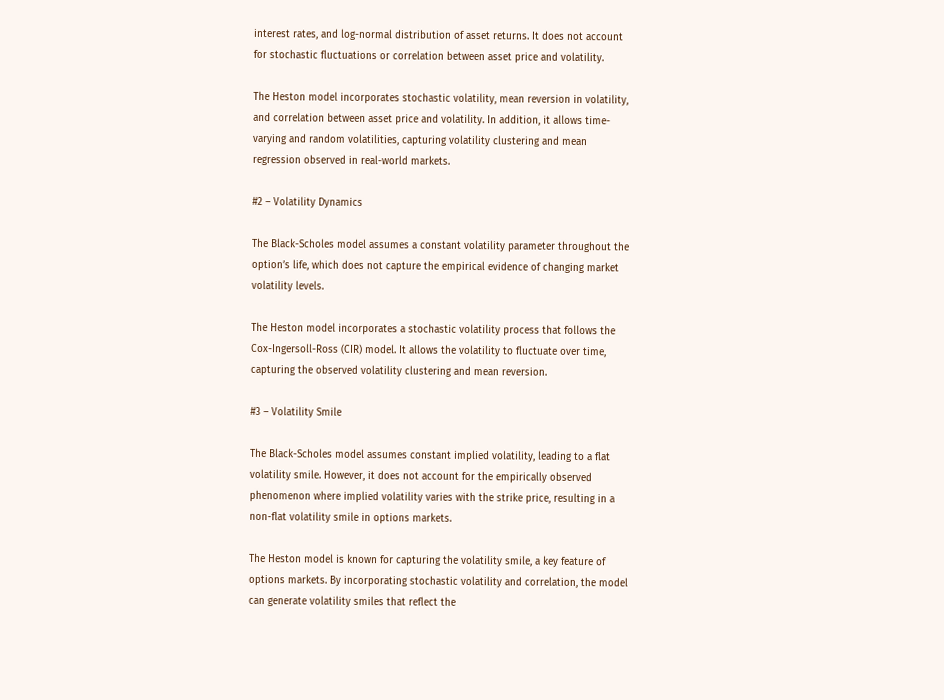interest rates, and log-normal distribution of asset returns. It does not account for stochastic fluctuations or correlation between asset price and volatility.

The Heston model incorporates stochastic volatility, mean reversion in volatility, and correlation between asset price and volatility. In addition, it allows time-varying and random volatilities, capturing volatility clustering and mean regression observed in real-world markets.

#2 – Volatility Dynamics

The Black-Scholes model assumes a constant volatility parameter throughout the option’s life, which does not capture the empirical evidence of changing market volatility levels.

The Heston model incorporates a stochastic volatility process that follows the Cox-Ingersoll-Ross (CIR) model. It allows the volatility to fluctuate over time, capturing the observed volatility clustering and mean reversion.

#3 – Volatility Smile

The Black-Scholes model assumes constant implied volatility, leading to a flat volatility smile. However, it does not account for the empirically observed phenomenon where implied volatility varies with the strike price, resulting in a non-flat volatility smile in options markets.

The Heston model is known for capturing the volatility smile, a key feature of options markets. By incorporating stochastic volatility and correlation, the model can generate volatility smiles that reflect the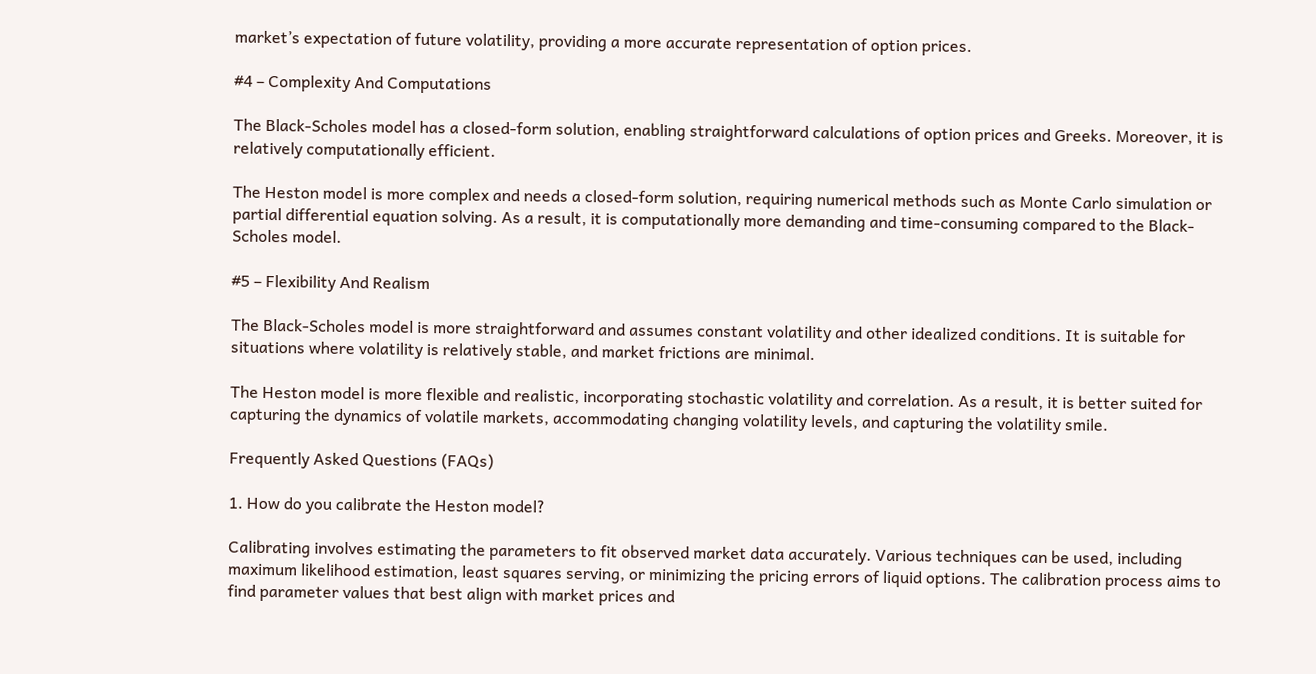market’s expectation of future volatility, providing a more accurate representation of option prices.

#4 – Complexity And Computations

The Black-Scholes model has a closed-form solution, enabling straightforward calculations of option prices and Greeks. Moreover, it is relatively computationally efficient.

The Heston model is more complex and needs a closed-form solution, requiring numerical methods such as Monte Carlo simulation or partial differential equation solving. As a result, it is computationally more demanding and time-consuming compared to the Black-Scholes model.

#5 – Flexibility And Realism

The Black-Scholes model is more straightforward and assumes constant volatility and other idealized conditions. It is suitable for situations where volatility is relatively stable, and market frictions are minimal.

The Heston model is more flexible and realistic, incorporating stochastic volatility and correlation. As a result, it is better suited for capturing the dynamics of volatile markets, accommodating changing volatility levels, and capturing the volatility smile.

Frequently Asked Questions (FAQs)

1. How do you calibrate the Heston model?

Calibrating involves estimating the parameters to fit observed market data accurately. Various techniques can be used, including maximum likelihood estimation, least squares serving, or minimizing the pricing errors of liquid options. The calibration process aims to find parameter values that best align with market prices and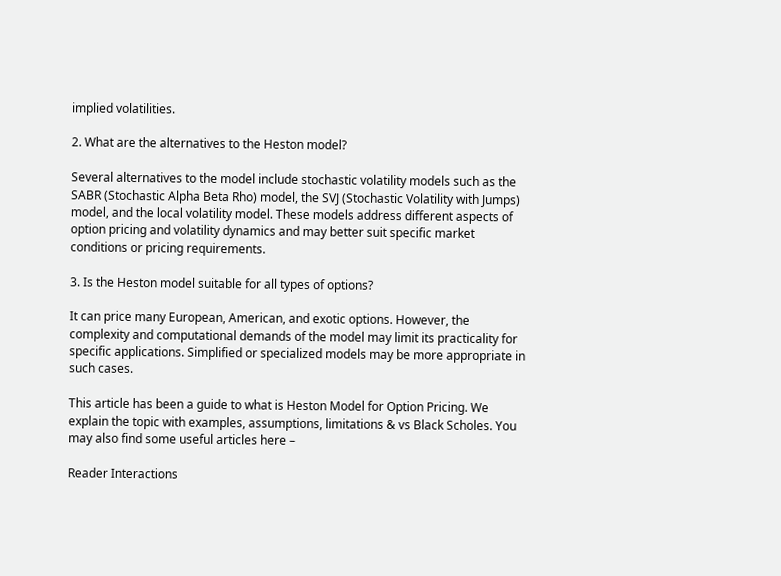implied volatilities.

2. What are the alternatives to the Heston model?

Several alternatives to the model include stochastic volatility models such as the SABR (Stochastic Alpha Beta Rho) model, the SVJ (Stochastic Volatility with Jumps) model, and the local volatility model. These models address different aspects of option pricing and volatility dynamics and may better suit specific market conditions or pricing requirements.

3. Is the Heston model suitable for all types of options?

It can price many European, American, and exotic options. However, the complexity and computational demands of the model may limit its practicality for specific applications. Simplified or specialized models may be more appropriate in such cases.

This article has been a guide to what is Heston Model for Option Pricing. We explain the topic with examples, assumptions, limitations & vs Black Scholes. You may also find some useful articles here –

Reader Interactions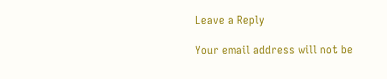Leave a Reply

Your email address will not be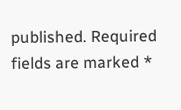published. Required fields are marked *